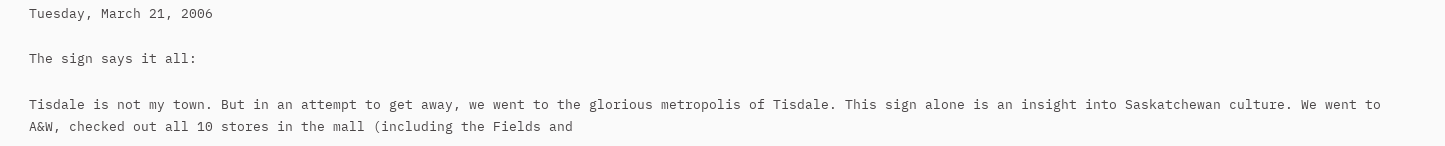Tuesday, March 21, 2006

The sign says it all:

Tisdale is not my town. But in an attempt to get away, we went to the glorious metropolis of Tisdale. This sign alone is an insight into Saskatchewan culture. We went to A&W, checked out all 10 stores in the mall (including the Fields and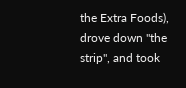the Extra Foods), drove down "the strip", and took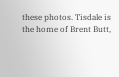these photos. Tisdale is the home of Brent Butt,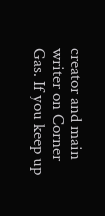creator and main writer on Corner Gas. If you keep up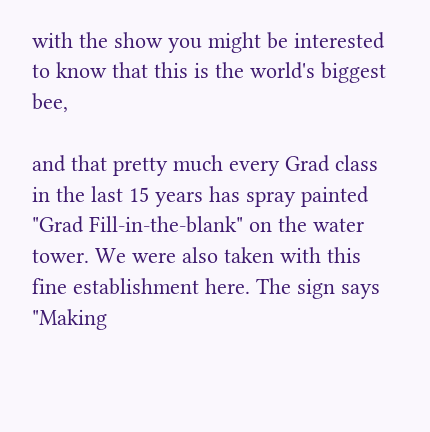with the show you might be interested to know that this is the world's biggest bee,

and that pretty much every Grad class in the last 15 years has spray painted "Grad Fill-in-the-blank" on the water tower. We were also taken with this fine establishment here. The sign says "Making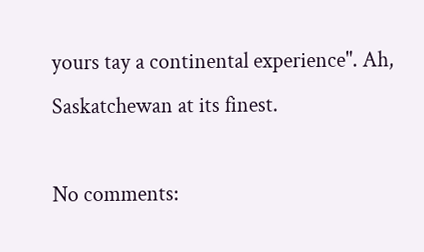yours tay a continental experience". Ah, Saskatchewan at its finest.

No comments: